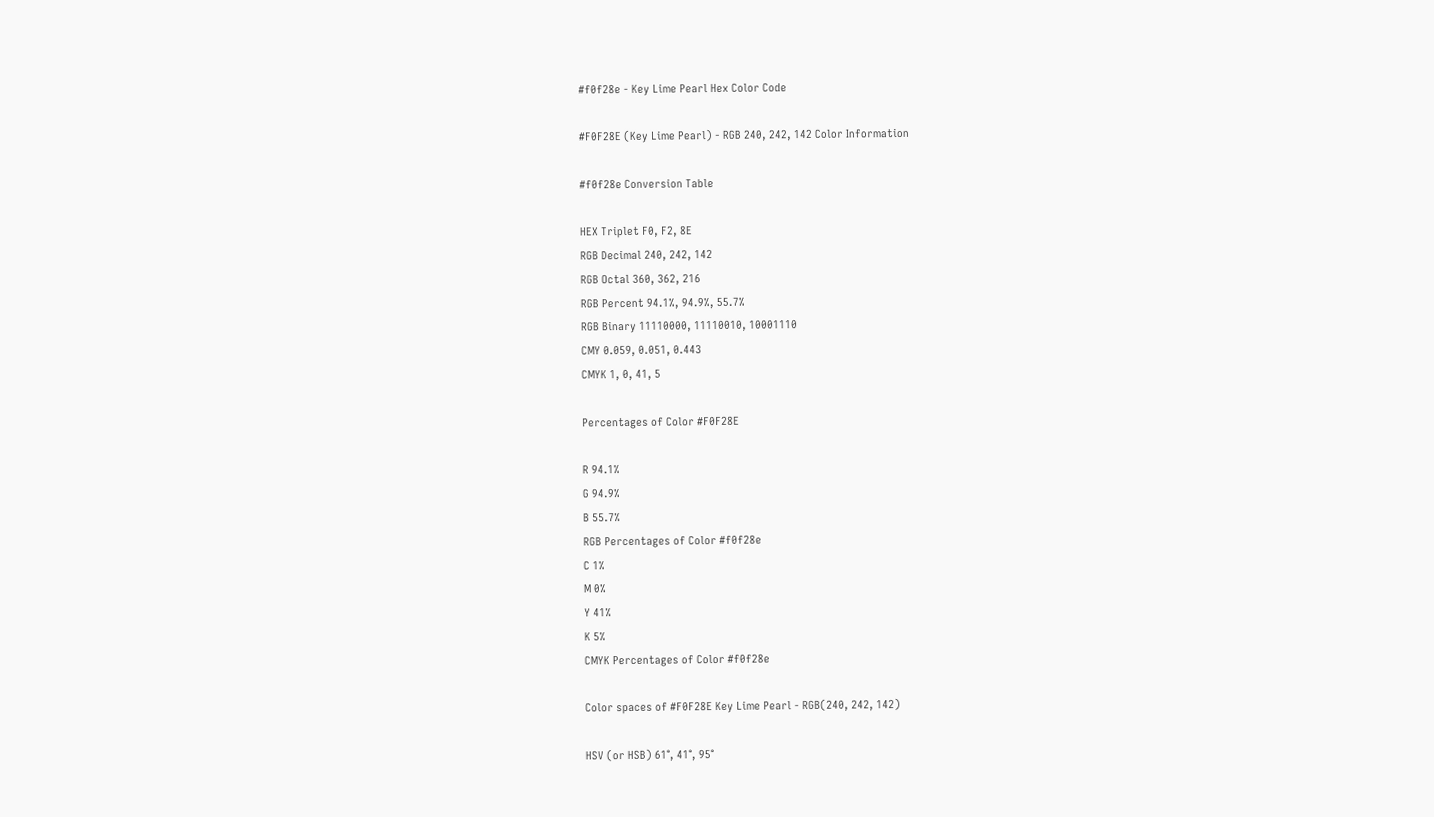#f0f28e - Key Lime Pearl Hex Color Code

#F0F28E (Key Lime Pearl) - RGB 240, 242, 142 Color Information

#f0f28e Conversion Table

HEX Triplet F0, F2, 8E
RGB Decimal 240, 242, 142
RGB Octal 360, 362, 216
RGB Percent 94.1%, 94.9%, 55.7%
RGB Binary 11110000, 11110010, 10001110
CMY 0.059, 0.051, 0.443
CMYK 1, 0, 41, 5

Percentages of Color #F0F28E

R 94.1%
G 94.9%
B 55.7%
RGB Percentages of Color #f0f28e
C 1%
M 0%
Y 41%
K 5%
CMYK Percentages of Color #f0f28e

Color spaces of #F0F28E Key Lime Pearl - RGB(240, 242, 142)

HSV (or HSB) 61°, 41°, 95°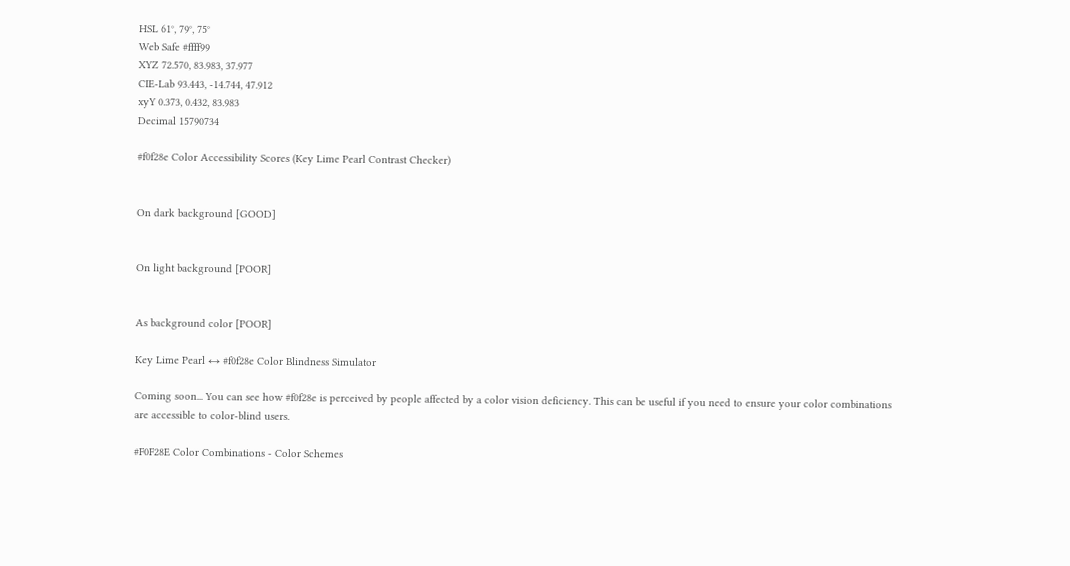HSL 61°, 79°, 75°
Web Safe #ffff99
XYZ 72.570, 83.983, 37.977
CIE-Lab 93.443, -14.744, 47.912
xyY 0.373, 0.432, 83.983
Decimal 15790734

#f0f28e Color Accessibility Scores (Key Lime Pearl Contrast Checker)


On dark background [GOOD]


On light background [POOR]


As background color [POOR]

Key Lime Pearl ↔ #f0f28e Color Blindness Simulator

Coming soon... You can see how #f0f28e is perceived by people affected by a color vision deficiency. This can be useful if you need to ensure your color combinations are accessible to color-blind users.

#F0F28E Color Combinations - Color Schemes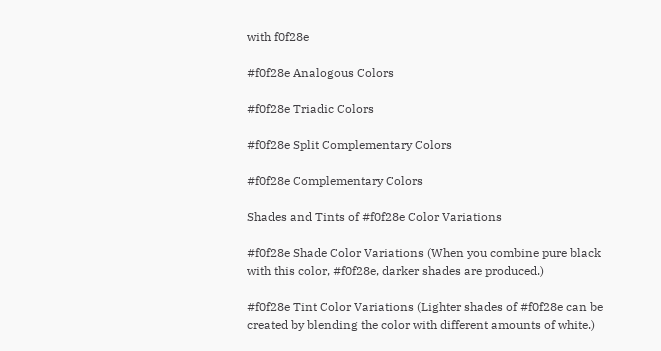with f0f28e

#f0f28e Analogous Colors

#f0f28e Triadic Colors

#f0f28e Split Complementary Colors

#f0f28e Complementary Colors

Shades and Tints of #f0f28e Color Variations

#f0f28e Shade Color Variations (When you combine pure black with this color, #f0f28e, darker shades are produced.)

#f0f28e Tint Color Variations (Lighter shades of #f0f28e can be created by blending the color with different amounts of white.)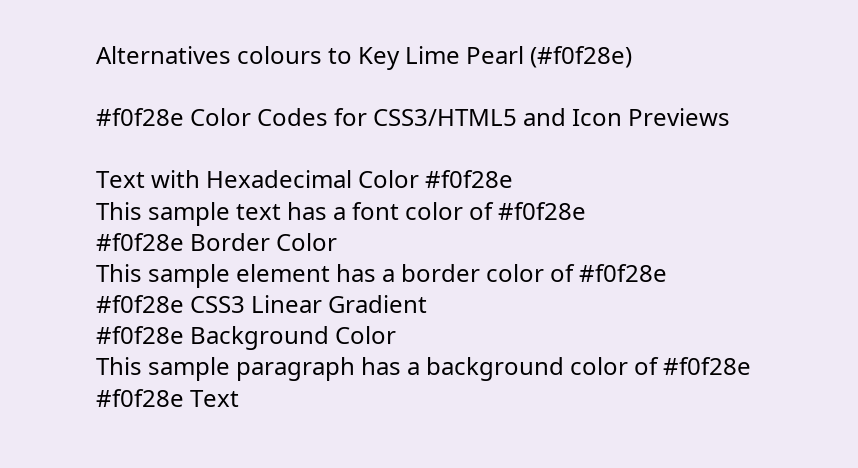Alternatives colours to Key Lime Pearl (#f0f28e)

#f0f28e Color Codes for CSS3/HTML5 and Icon Previews

Text with Hexadecimal Color #f0f28e
This sample text has a font color of #f0f28e
#f0f28e Border Color
This sample element has a border color of #f0f28e
#f0f28e CSS3 Linear Gradient
#f0f28e Background Color
This sample paragraph has a background color of #f0f28e
#f0f28e Text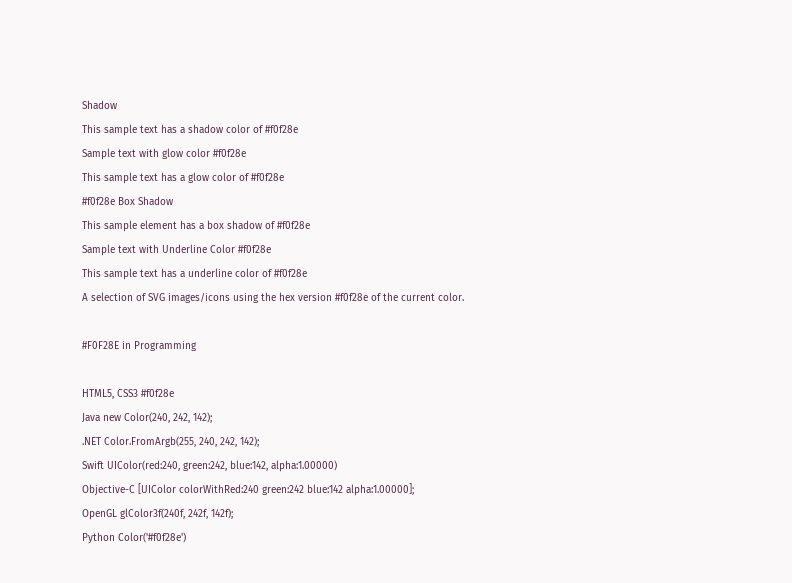Shadow
This sample text has a shadow color of #f0f28e
Sample text with glow color #f0f28e
This sample text has a glow color of #f0f28e
#f0f28e Box Shadow
This sample element has a box shadow of #f0f28e
Sample text with Underline Color #f0f28e
This sample text has a underline color of #f0f28e
A selection of SVG images/icons using the hex version #f0f28e of the current color.

#F0F28E in Programming

HTML5, CSS3 #f0f28e
Java new Color(240, 242, 142);
.NET Color.FromArgb(255, 240, 242, 142);
Swift UIColor(red:240, green:242, blue:142, alpha:1.00000)
Objective-C [UIColor colorWithRed:240 green:242 blue:142 alpha:1.00000];
OpenGL glColor3f(240f, 242f, 142f);
Python Color('#f0f28e')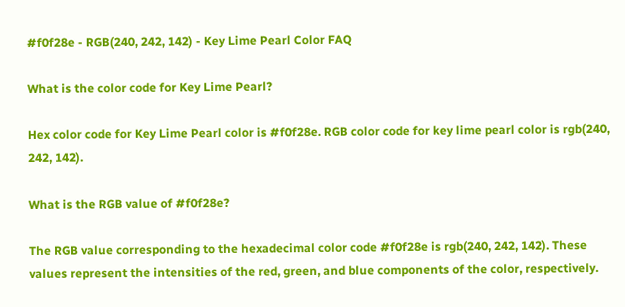#f0f28e - RGB(240, 242, 142) - Key Lime Pearl Color FAQ

What is the color code for Key Lime Pearl?

Hex color code for Key Lime Pearl color is #f0f28e. RGB color code for key lime pearl color is rgb(240, 242, 142).

What is the RGB value of #f0f28e?

The RGB value corresponding to the hexadecimal color code #f0f28e is rgb(240, 242, 142). These values represent the intensities of the red, green, and blue components of the color, respectively.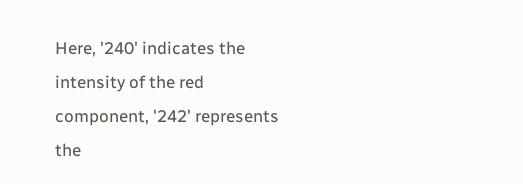Here, '240' indicates the intensity of the red component, '242' represents the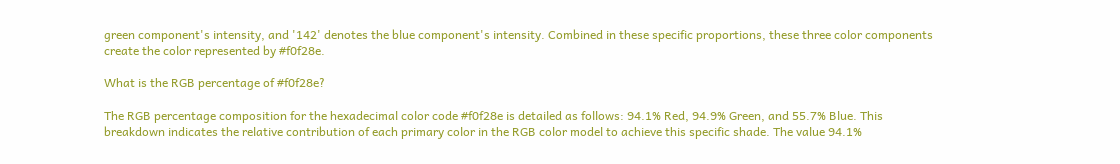green component's intensity, and '142' denotes the blue component's intensity. Combined in these specific proportions, these three color components create the color represented by #f0f28e.

What is the RGB percentage of #f0f28e?

The RGB percentage composition for the hexadecimal color code #f0f28e is detailed as follows: 94.1% Red, 94.9% Green, and 55.7% Blue. This breakdown indicates the relative contribution of each primary color in the RGB color model to achieve this specific shade. The value 94.1%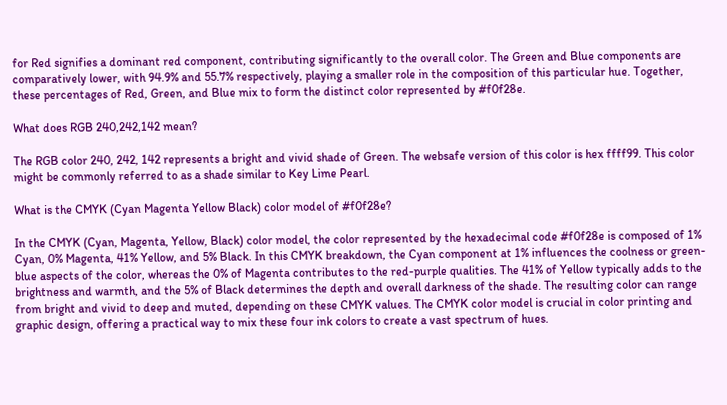for Red signifies a dominant red component, contributing significantly to the overall color. The Green and Blue components are comparatively lower, with 94.9% and 55.7% respectively, playing a smaller role in the composition of this particular hue. Together, these percentages of Red, Green, and Blue mix to form the distinct color represented by #f0f28e.

What does RGB 240,242,142 mean?

The RGB color 240, 242, 142 represents a bright and vivid shade of Green. The websafe version of this color is hex ffff99. This color might be commonly referred to as a shade similar to Key Lime Pearl.

What is the CMYK (Cyan Magenta Yellow Black) color model of #f0f28e?

In the CMYK (Cyan, Magenta, Yellow, Black) color model, the color represented by the hexadecimal code #f0f28e is composed of 1% Cyan, 0% Magenta, 41% Yellow, and 5% Black. In this CMYK breakdown, the Cyan component at 1% influences the coolness or green-blue aspects of the color, whereas the 0% of Magenta contributes to the red-purple qualities. The 41% of Yellow typically adds to the brightness and warmth, and the 5% of Black determines the depth and overall darkness of the shade. The resulting color can range from bright and vivid to deep and muted, depending on these CMYK values. The CMYK color model is crucial in color printing and graphic design, offering a practical way to mix these four ink colors to create a vast spectrum of hues.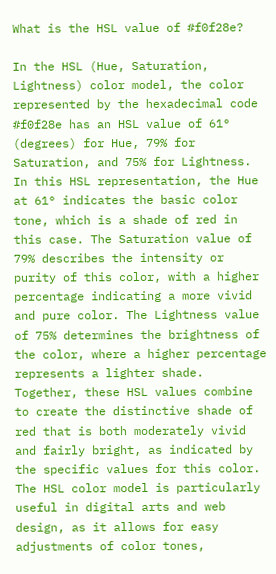What is the HSL value of #f0f28e?

In the HSL (Hue, Saturation, Lightness) color model, the color represented by the hexadecimal code #f0f28e has an HSL value of 61° (degrees) for Hue, 79% for Saturation, and 75% for Lightness. In this HSL representation, the Hue at 61° indicates the basic color tone, which is a shade of red in this case. The Saturation value of 79% describes the intensity or purity of this color, with a higher percentage indicating a more vivid and pure color. The Lightness value of 75% determines the brightness of the color, where a higher percentage represents a lighter shade. Together, these HSL values combine to create the distinctive shade of red that is both moderately vivid and fairly bright, as indicated by the specific values for this color. The HSL color model is particularly useful in digital arts and web design, as it allows for easy adjustments of color tones,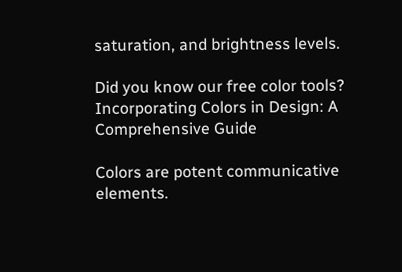saturation, and brightness levels.

Did you know our free color tools?
Incorporating Colors in Design: A Comprehensive Guide

Colors are potent communicative elements.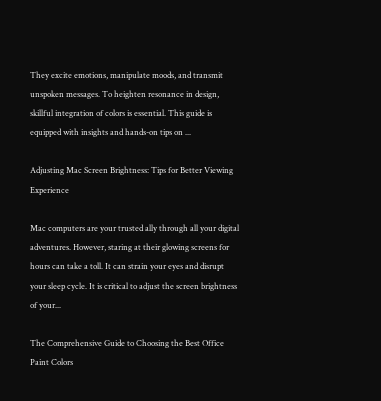They excite emotions, manipulate moods, and transmit unspoken messages. To heighten resonance in design, skillful integration of colors is essential. This guide is equipped with insights and hands-on tips on ...

Adjusting Mac Screen Brightness: Tips for Better Viewing Experience

Mac computers are your trusted ally through all your digital adventures. However, staring at their glowing screens for hours can take a toll. It can strain your eyes and disrupt your sleep cycle. It is critical to adjust the screen brightness of your...

The Comprehensive Guide to Choosing the Best Office Paint Colors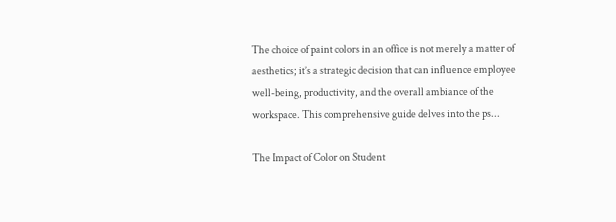The choice of paint colors in an office is not merely a matter of aesthetics; it’s a strategic decision that can influence employee well-being, productivity, and the overall ambiance of the workspace. This comprehensive guide delves into the ps...

The Impact of Color on Student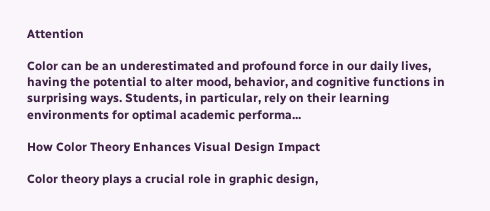Attention

Color can be an underestimated and profound force in our daily lives, having the potential to alter mood, behavior, and cognitive functions in surprising ways. Students, in particular, rely on their learning environments for optimal academic performa...

How Color Theory Enhances Visual Design Impact

Color theory plays a crucial role in graphic design,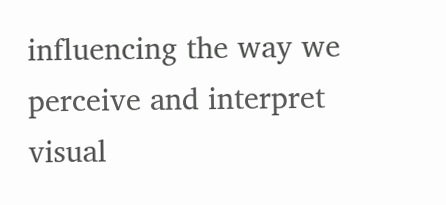influencing the way we perceive and interpret visual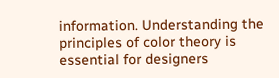information. Understanding the principles of color theory is essential for designers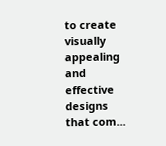to create visually appealing and effective designs that com...